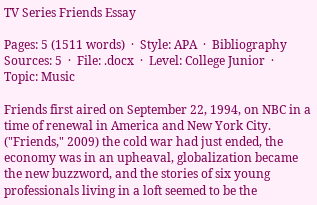TV Series Friends Essay

Pages: 5 (1511 words)  ·  Style: APA  ·  Bibliography Sources: 5  ·  File: .docx  ·  Level: College Junior  ·  Topic: Music

Friends first aired on September 22, 1994, on NBC in a time of renewal in America and New York City. ("Friends," 2009) the cold war had just ended, the economy was in an upheaval, globalization became the new buzzword, and the stories of six young professionals living in a loft seemed to be the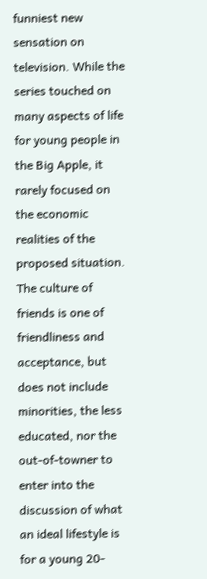funniest new sensation on television. While the series touched on many aspects of life for young people in the Big Apple, it rarely focused on the economic realities of the proposed situation. The culture of friends is one of friendliness and acceptance, but does not include minorities, the less educated, nor the out-of-towner to enter into the discussion of what an ideal lifestyle is for a young 20-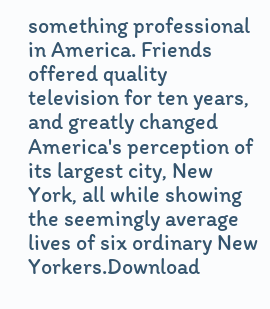something professional in America. Friends offered quality television for ten years, and greatly changed America's perception of its largest city, New York, all while showing the seemingly average lives of six ordinary New Yorkers.Download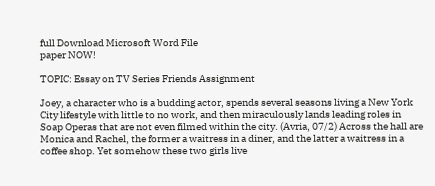full Download Microsoft Word File
paper NOW!

TOPIC: Essay on TV Series Friends Assignment

Joey, a character who is a budding actor, spends several seasons living a New York City lifestyle with little to no work, and then miraculously lands leading roles in Soap Operas that are not even filmed within the city. (Avria, 07/2) Across the hall are Monica and Rachel, the former a waitress in a diner, and the latter a waitress in a coffee shop. Yet somehow these two girls live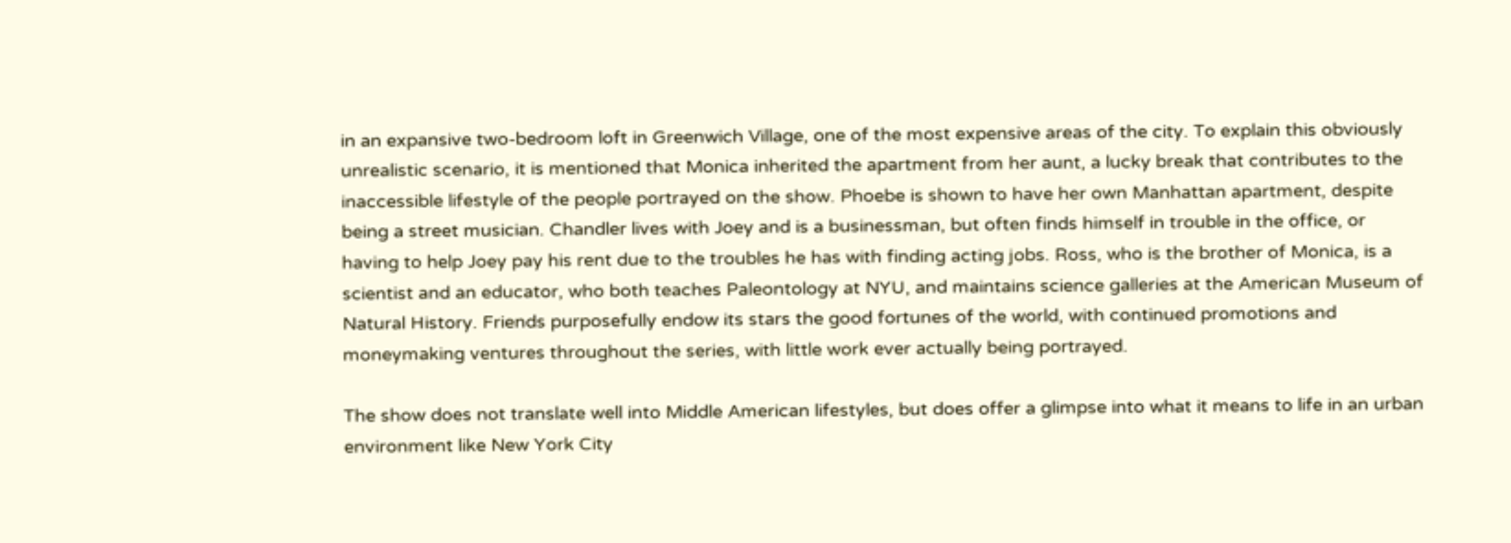in an expansive two-bedroom loft in Greenwich Village, one of the most expensive areas of the city. To explain this obviously unrealistic scenario, it is mentioned that Monica inherited the apartment from her aunt, a lucky break that contributes to the inaccessible lifestyle of the people portrayed on the show. Phoebe is shown to have her own Manhattan apartment, despite being a street musician. Chandler lives with Joey and is a businessman, but often finds himself in trouble in the office, or having to help Joey pay his rent due to the troubles he has with finding acting jobs. Ross, who is the brother of Monica, is a scientist and an educator, who both teaches Paleontology at NYU, and maintains science galleries at the American Museum of Natural History. Friends purposefully endow its stars the good fortunes of the world, with continued promotions and moneymaking ventures throughout the series, with little work ever actually being portrayed.

The show does not translate well into Middle American lifestyles, but does offer a glimpse into what it means to life in an urban environment like New York City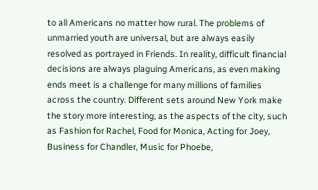to all Americans no matter how rural. The problems of unmarried youth are universal, but are always easily resolved as portrayed in Friends. In reality, difficult financial decisions are always plaguing Americans, as even making ends meet is a challenge for many millions of families across the country. Different sets around New York make the story more interesting, as the aspects of the city, such as Fashion for Rachel, Food for Monica, Acting for Joey, Business for Chandler, Music for Phoebe,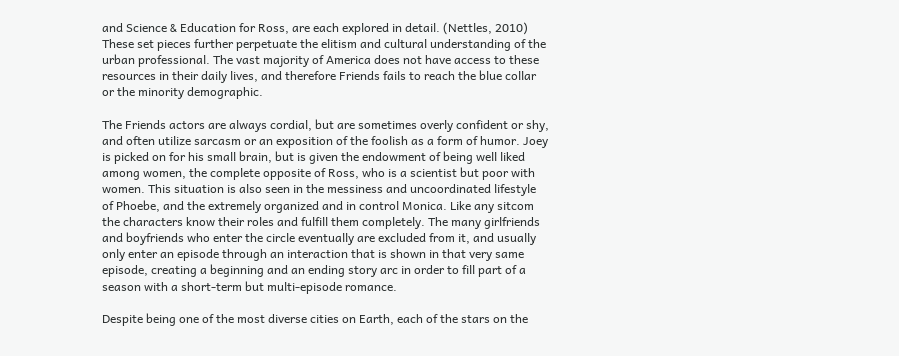and Science & Education for Ross, are each explored in detail. (Nettles, 2010) These set pieces further perpetuate the elitism and cultural understanding of the urban professional. The vast majority of America does not have access to these resources in their daily lives, and therefore Friends fails to reach the blue collar or the minority demographic.

The Friends actors are always cordial, but are sometimes overly confident or shy, and often utilize sarcasm or an exposition of the foolish as a form of humor. Joey is picked on for his small brain, but is given the endowment of being well liked among women, the complete opposite of Ross, who is a scientist but poor with women. This situation is also seen in the messiness and uncoordinated lifestyle of Phoebe, and the extremely organized and in control Monica. Like any sitcom the characters know their roles and fulfill them completely. The many girlfriends and boyfriends who enter the circle eventually are excluded from it, and usually only enter an episode through an interaction that is shown in that very same episode, creating a beginning and an ending story arc in order to fill part of a season with a short-term but multi-episode romance.

Despite being one of the most diverse cities on Earth, each of the stars on the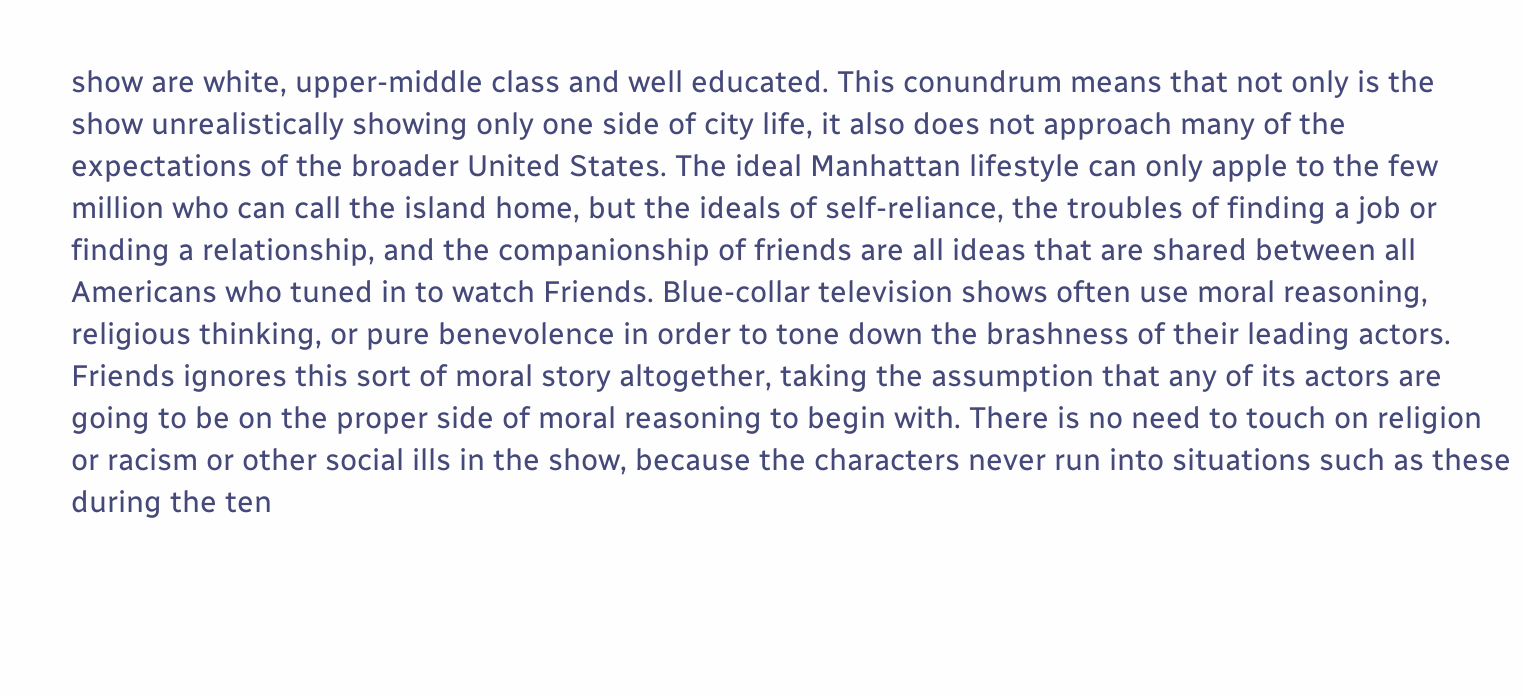show are white, upper-middle class and well educated. This conundrum means that not only is the show unrealistically showing only one side of city life, it also does not approach many of the expectations of the broader United States. The ideal Manhattan lifestyle can only apple to the few million who can call the island home, but the ideals of self-reliance, the troubles of finding a job or finding a relationship, and the companionship of friends are all ideas that are shared between all Americans who tuned in to watch Friends. Blue-collar television shows often use moral reasoning, religious thinking, or pure benevolence in order to tone down the brashness of their leading actors. Friends ignores this sort of moral story altogether, taking the assumption that any of its actors are going to be on the proper side of moral reasoning to begin with. There is no need to touch on religion or racism or other social ills in the show, because the characters never run into situations such as these during the ten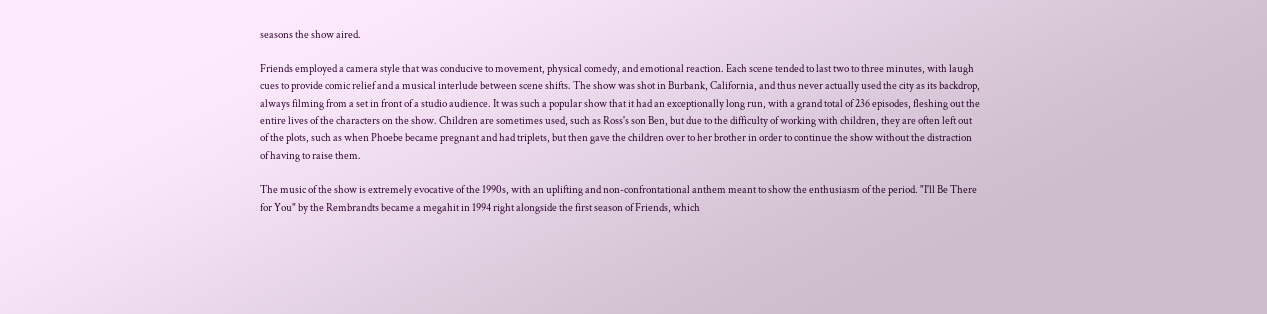seasons the show aired.

Friends employed a camera style that was conducive to movement, physical comedy, and emotional reaction. Each scene tended to last two to three minutes, with laugh cues to provide comic relief and a musical interlude between scene shifts. The show was shot in Burbank, California, and thus never actually used the city as its backdrop, always filming from a set in front of a studio audience. It was such a popular show that it had an exceptionally long run, with a grand total of 236 episodes, fleshing out the entire lives of the characters on the show. Children are sometimes used, such as Ross's son Ben, but due to the difficulty of working with children, they are often left out of the plots, such as when Phoebe became pregnant and had triplets, but then gave the children over to her brother in order to continue the show without the distraction of having to raise them.

The music of the show is extremely evocative of the 1990s, with an uplifting and non-confrontational anthem meant to show the enthusiasm of the period. "I'll Be There for You" by the Rembrandts became a megahit in 1994 right alongside the first season of Friends, which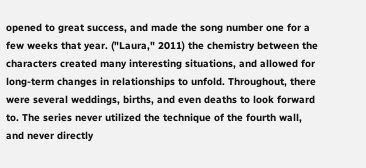opened to great success, and made the song number one for a few weeks that year. ("Laura," 2011) the chemistry between the characters created many interesting situations, and allowed for long-term changes in relationships to unfold. Throughout, there were several weddings, births, and even deaths to look forward to. The series never utilized the technique of the fourth wall, and never directly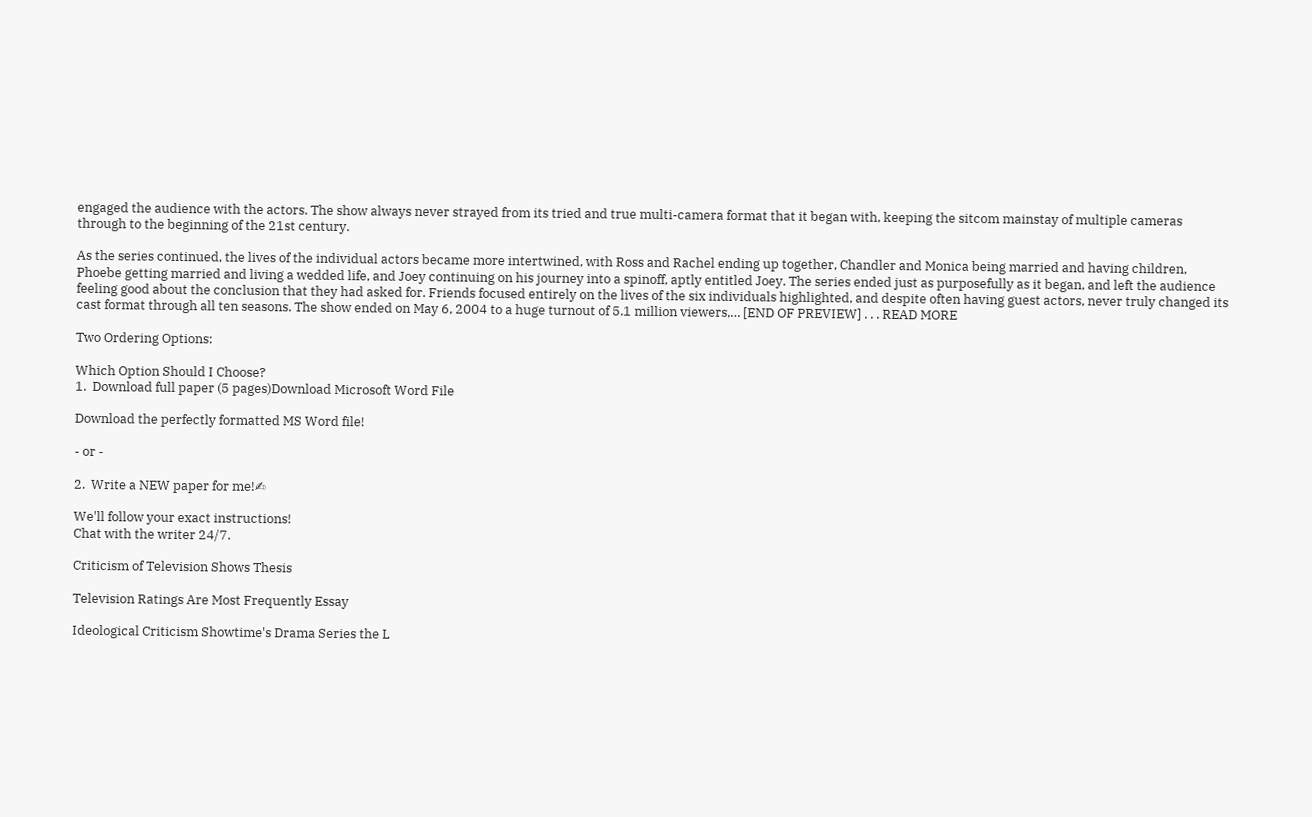engaged the audience with the actors. The show always never strayed from its tried and true multi-camera format that it began with, keeping the sitcom mainstay of multiple cameras through to the beginning of the 21st century.

As the series continued, the lives of the individual actors became more intertwined, with Ross and Rachel ending up together, Chandler and Monica being married and having children, Phoebe getting married and living a wedded life, and Joey continuing on his journey into a spinoff, aptly entitled Joey. The series ended just as purposefully as it began, and left the audience feeling good about the conclusion that they had asked for. Friends focused entirely on the lives of the six individuals highlighted, and despite often having guest actors, never truly changed its cast format through all ten seasons. The show ended on May 6, 2004 to a huge turnout of 5.1 million viewers,… [END OF PREVIEW] . . . READ MORE

Two Ordering Options:

Which Option Should I Choose?
1.  Download full paper (5 pages)Download Microsoft Word File

Download the perfectly formatted MS Word file!

- or -

2.  Write a NEW paper for me!✍

We'll follow your exact instructions!
Chat with the writer 24/7.

Criticism of Television Shows Thesis

Television Ratings Are Most Frequently Essay

Ideological Criticism Showtime's Drama Series the L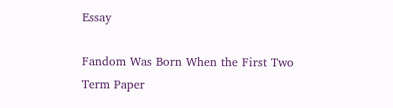Essay

Fandom Was Born When the First Two Term Paper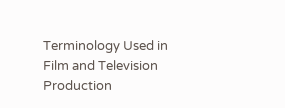Terminology Used in Film and Television Production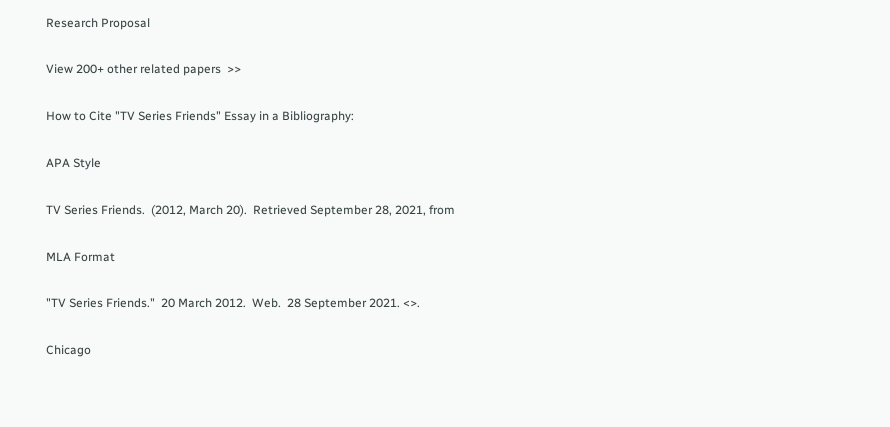Research Proposal

View 200+ other related papers  >>

How to Cite "TV Series Friends" Essay in a Bibliography:

APA Style

TV Series Friends.  (2012, March 20).  Retrieved September 28, 2021, from

MLA Format

"TV Series Friends."  20 March 2012.  Web.  28 September 2021. <>.

Chicago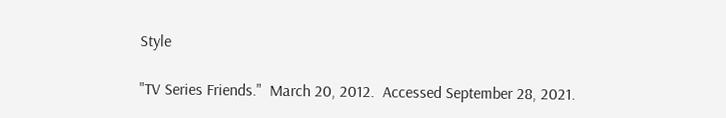Style

"TV Series Friends."  March 20, 2012.  Accessed September 28, 2021.